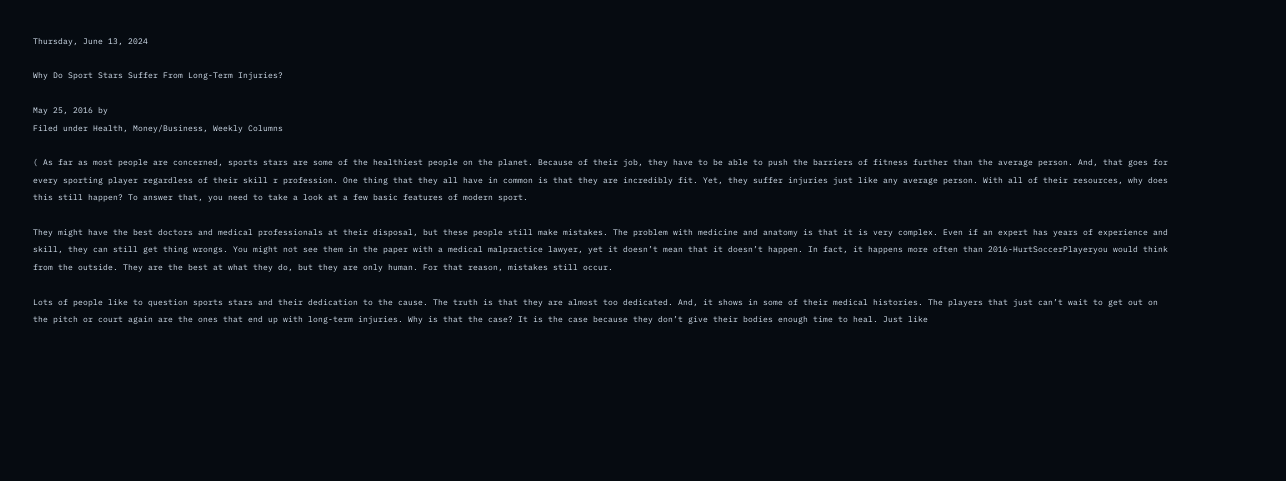Thursday, June 13, 2024

Why Do Sport Stars Suffer From Long-Term Injuries?

May 25, 2016 by
Filed under Health, Money/Business, Weekly Columns

( As far as most people are concerned, sports stars are some of the healthiest people on the planet. Because of their job, they have to be able to push the barriers of fitness further than the average person. And, that goes for every sporting player regardless of their skill r profession. One thing that they all have in common is that they are incredibly fit. Yet, they suffer injuries just like any average person. With all of their resources, why does this still happen? To answer that, you need to take a look at a few basic features of modern sport.

They might have the best doctors and medical professionals at their disposal, but these people still make mistakes. The problem with medicine and anatomy is that it is very complex. Even if an expert has years of experience and skill, they can still get thing wrongs. You might not see them in the paper with a medical malpractice lawyer, yet it doesn’t mean that it doesn’t happen. In fact, it happens more often than 2016-HurtSoccerPlayeryou would think from the outside. They are the best at what they do, but they are only human. For that reason, mistakes still occur.

Lots of people like to question sports stars and their dedication to the cause. The truth is that they are almost too dedicated. And, it shows in some of their medical histories. The players that just can’t wait to get out on the pitch or court again are the ones that end up with long-term injuries. Why is that the case? It is the case because they don’t give their bodies enough time to heal. Just like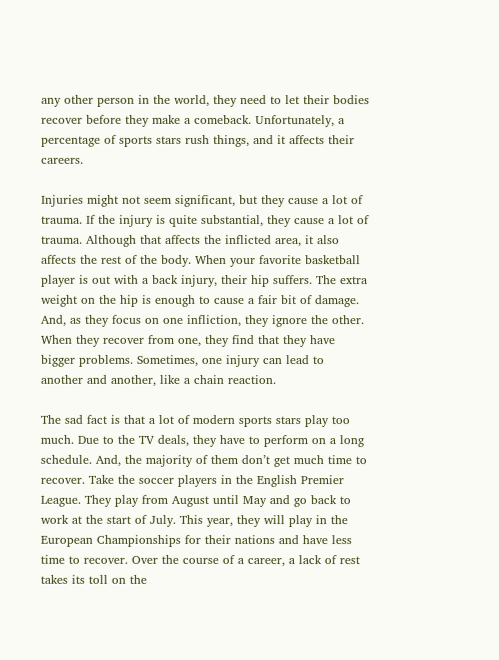any other person in the world, they need to let their bodies recover before they make a comeback. Unfortunately, a percentage of sports stars rush things, and it affects their careers.

Injuries might not seem significant, but they cause a lot of trauma. If the injury is quite substantial, they cause a lot of trauma. Although that affects the inflicted area, it also affects the rest of the body. When your favorite basketball player is out with a back injury, their hip suffers. The extra weight on the hip is enough to cause a fair bit of damage. And, as they focus on one infliction, they ignore the other. When they recover from one, they find that they have bigger problems. Sometimes, one injury can lead to another and another, like a chain reaction.

The sad fact is that a lot of modern sports stars play too much. Due to the TV deals, they have to perform on a long schedule. And, the majority of them don’t get much time to recover. Take the soccer players in the English Premier League. They play from August until May and go back to work at the start of July. This year, they will play in the European Championships for their nations and have less time to recover. Over the course of a career, a lack of rest takes its toll on the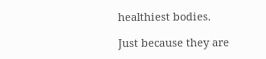healthiest bodies.

Just because they are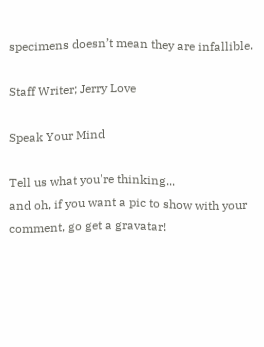specimens doesn’t mean they are infallible.

Staff Writer; Jerry Love

Speak Your Mind

Tell us what you're thinking...
and oh, if you want a pic to show with your comment, go get a gravatar!